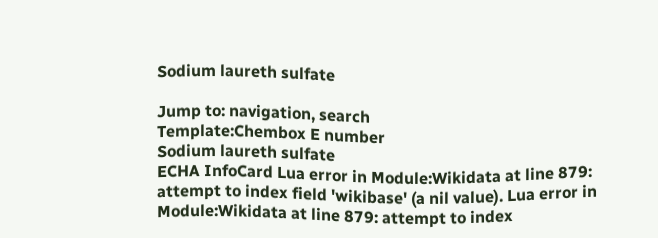Sodium laureth sulfate

Jump to: navigation, search
Template:Chembox E number
Sodium laureth sulfate
ECHA InfoCard Lua error in Module:Wikidata at line 879: attempt to index field 'wikibase' (a nil value). Lua error in Module:Wikidata at line 879: attempt to index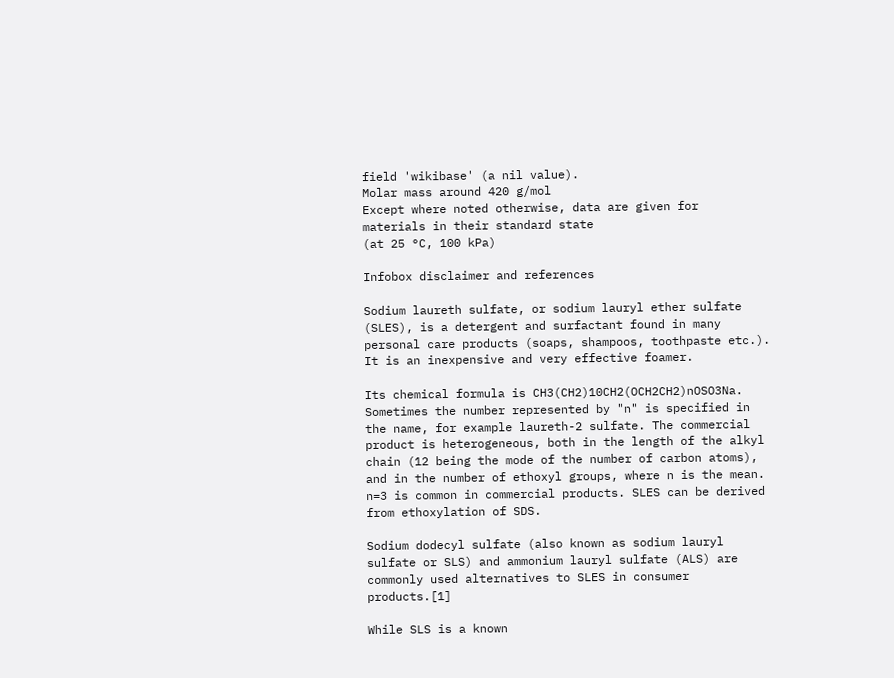field 'wikibase' (a nil value).
Molar mass around 420 g/mol
Except where noted otherwise, data are given for
materials in their standard state
(at 25 °C, 100 kPa)

Infobox disclaimer and references

Sodium laureth sulfate, or sodium lauryl ether sulfate (SLES), is a detergent and surfactant found in many personal care products (soaps, shampoos, toothpaste etc.). It is an inexpensive and very effective foamer.

Its chemical formula is CH3(CH2)10CH2(OCH2CH2)nOSO3Na. Sometimes the number represented by "n" is specified in the name, for example laureth-2 sulfate. The commercial product is heterogeneous, both in the length of the alkyl chain (12 being the mode of the number of carbon atoms), and in the number of ethoxyl groups, where n is the mean. n=3 is common in commercial products. SLES can be derived from ethoxylation of SDS.

Sodium dodecyl sulfate (also known as sodium lauryl sulfate or SLS) and ammonium lauryl sulfate (ALS) are commonly used alternatives to SLES in consumer products.[1]

While SLS is a known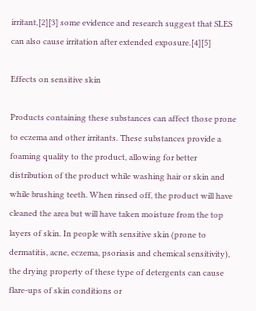irritant,[2][3] some evidence and research suggest that SLES can also cause irritation after extended exposure.[4][5]

Effects on sensitive skin

Products containing these substances can affect those prone to eczema and other irritants. These substances provide a foaming quality to the product, allowing for better distribution of the product while washing hair or skin and while brushing teeth. When rinsed off, the product will have cleaned the area but will have taken moisture from the top layers of skin. In people with sensitive skin (prone to dermatitis, acne, eczema, psoriasis and chemical sensitivity), the drying property of these type of detergents can cause flare-ups of skin conditions or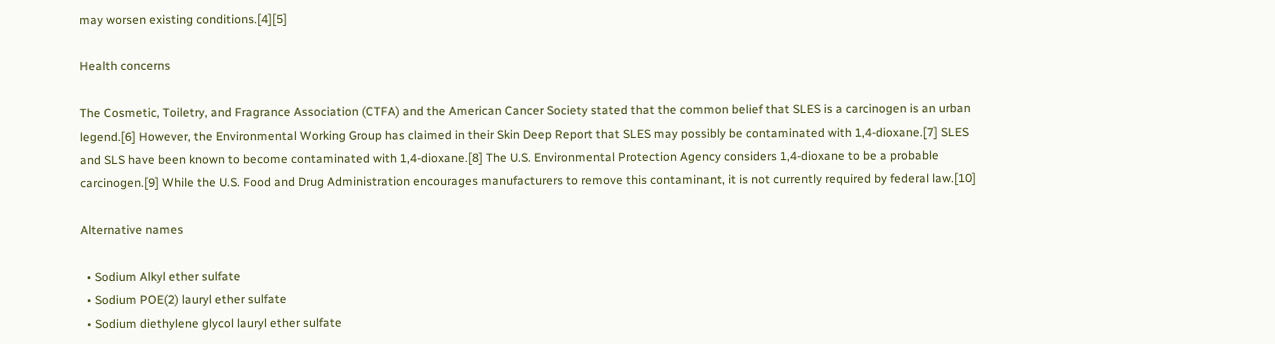may worsen existing conditions.[4][5]

Health concerns

The Cosmetic, Toiletry, and Fragrance Association (CTFA) and the American Cancer Society stated that the common belief that SLES is a carcinogen is an urban legend.[6] However, the Environmental Working Group has claimed in their Skin Deep Report that SLES may possibly be contaminated with 1,4-dioxane.[7] SLES and SLS have been known to become contaminated with 1,4-dioxane.[8] The U.S. Environmental Protection Agency considers 1,4-dioxane to be a probable carcinogen.[9] While the U.S. Food and Drug Administration encourages manufacturers to remove this contaminant, it is not currently required by federal law.[10]

Alternative names

  • Sodium Alkyl ether sulfate
  • Sodium POE(2) lauryl ether sulfate
  • Sodium diethylene glycol lauryl ether sulfate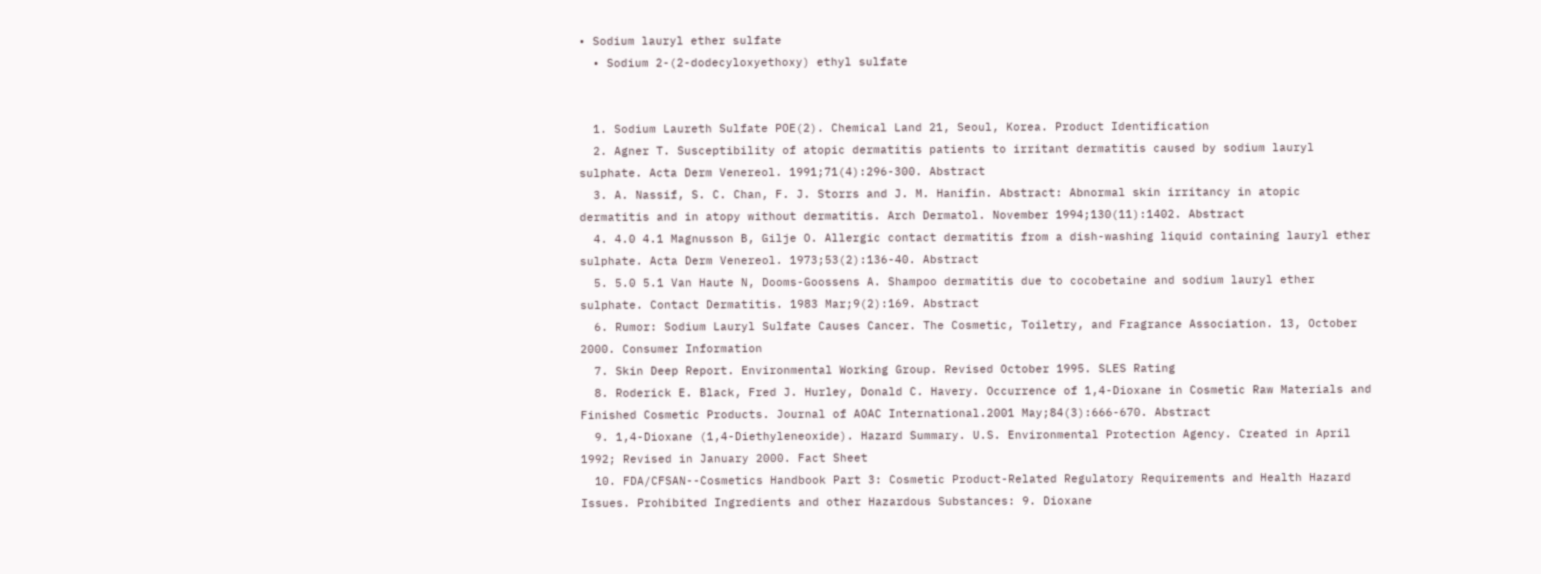• Sodium lauryl ether sulfate
  • Sodium 2-(2-dodecyloxyethoxy) ethyl sulfate


  1. Sodium Laureth Sulfate POE(2). Chemical Land 21, Seoul, Korea. Product Identification
  2. Agner T. Susceptibility of atopic dermatitis patients to irritant dermatitis caused by sodium lauryl sulphate. Acta Derm Venereol. 1991;71(4):296-300. Abstract
  3. A. Nassif, S. C. Chan, F. J. Storrs and J. M. Hanifin. Abstract: Abnormal skin irritancy in atopic dermatitis and in atopy without dermatitis. Arch Dermatol. November 1994;130(11):1402. Abstract
  4. 4.0 4.1 Magnusson B, Gilje O. Allergic contact dermatitis from a dish-washing liquid containing lauryl ether sulphate. Acta Derm Venereol. 1973;53(2):136-40. Abstract
  5. 5.0 5.1 Van Haute N, Dooms-Goossens A. Shampoo dermatitis due to cocobetaine and sodium lauryl ether sulphate. Contact Dermatitis. 1983 Mar;9(2):169. Abstract
  6. Rumor: Sodium Lauryl Sulfate Causes Cancer. The Cosmetic, Toiletry, and Fragrance Association. 13, October 2000. Consumer Information
  7. Skin Deep Report. Environmental Working Group. Revised October 1995. SLES Rating
  8. Roderick E. Black, Fred J. Hurley, Donald C. Havery. Occurrence of 1,4-Dioxane in Cosmetic Raw Materials and Finished Cosmetic Products. Journal of AOAC International.2001 May;84(3):666-670. Abstract
  9. 1,4-Dioxane (1,4-Diethyleneoxide). Hazard Summary. U.S. Environmental Protection Agency. Created in April 1992; Revised in January 2000. Fact Sheet
  10. FDA/CFSAN--Cosmetics Handbook Part 3: Cosmetic Product-Related Regulatory Requirements and Health Hazard Issues. Prohibited Ingredients and other Hazardous Substances: 9. Dioxane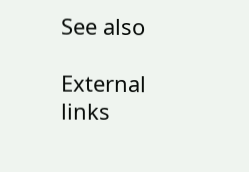See also

External links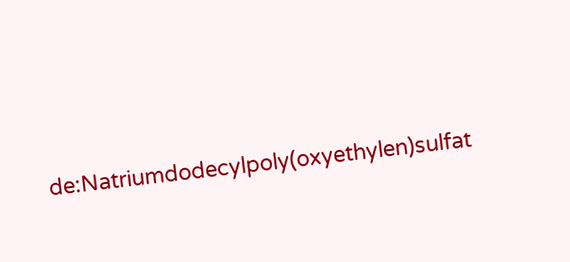de:Natriumdodecylpoly(oxyethylen)sulfat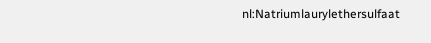nl:Natriumlaurylethersulfaat